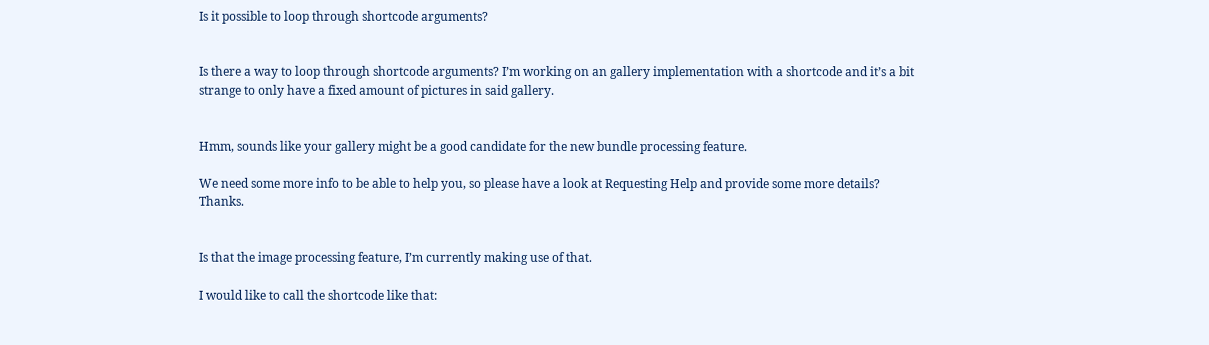Is it possible to loop through shortcode arguments?


Is there a way to loop through shortcode arguments? I’m working on an gallery implementation with a shortcode and it’s a bit strange to only have a fixed amount of pictures in said gallery.


Hmm, sounds like your gallery might be a good candidate for the new bundle processing feature.

We need some more info to be able to help you, so please have a look at Requesting Help and provide some more details? Thanks.


Is that the image processing feature, I’m currently making use of that.

I would like to call the shortcode like that: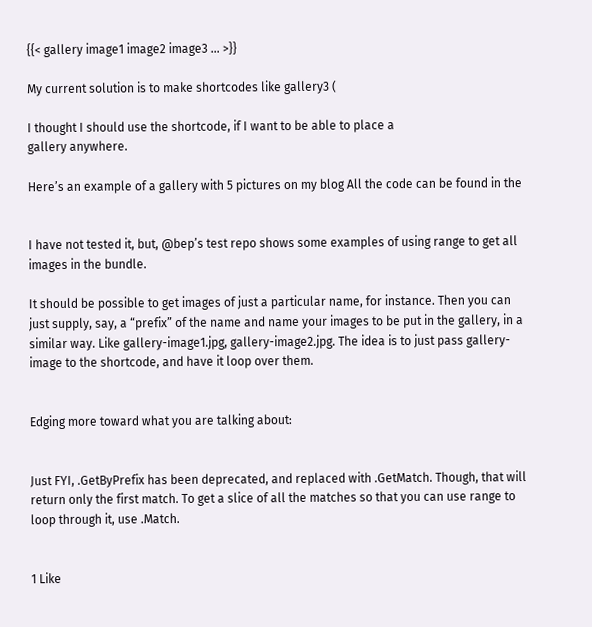{{< gallery image1 image2 image3 … >}}

My current solution is to make shortcodes like gallery3 (

I thought I should use the shortcode, if I want to be able to place a
gallery anywhere.

Here’s an example of a gallery with 5 pictures on my blog All the code can be found in the


I have not tested it, but, @bep’s test repo shows some examples of using range to get all images in the bundle.

It should be possible to get images of just a particular name, for instance. Then you can just supply, say, a “prefix” of the name and name your images to be put in the gallery, in a similar way. Like gallery-image1.jpg, gallery-image2.jpg. The idea is to just pass gallery-image to the shortcode, and have it loop over them.


Edging more toward what you are talking about:


Just FYI, .GetByPrefix has been deprecated, and replaced with .GetMatch. Though, that will return only the first match. To get a slice of all the matches so that you can use range to loop through it, use .Match.


1 Like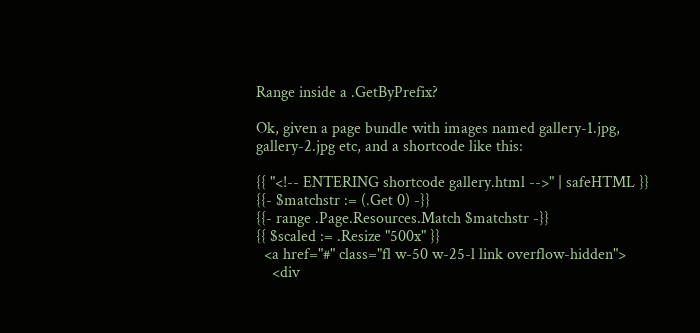Range inside a .GetByPrefix?

Ok, given a page bundle with images named gallery-1.jpg, gallery-2.jpg etc, and a shortcode like this:

{{ "<!-- ENTERING shortcode gallery.html -->" | safeHTML }}
{{- $matchstr := (.Get 0) -}}
{{- range .Page.Resources.Match $matchstr -}}
{{ $scaled := .Resize "500x" }}
  <a href="#" class="fl w-50 w-25-l link overflow-hidden">
    <div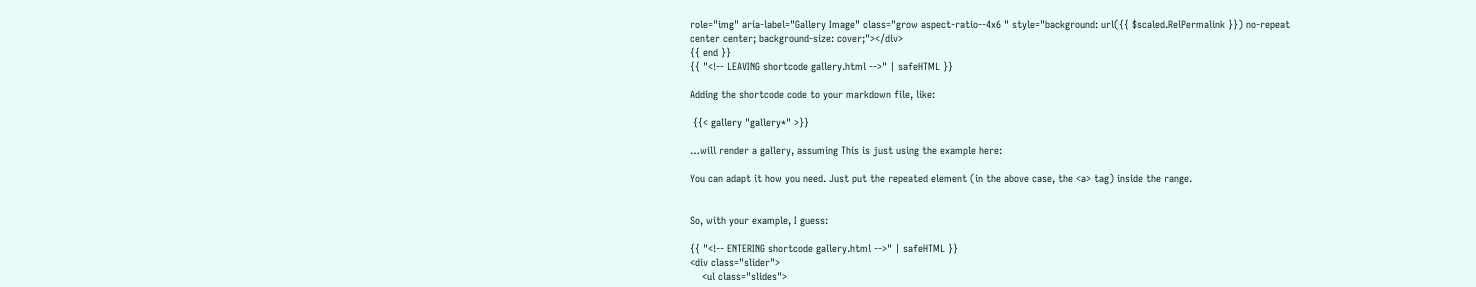role="img" aria-label="Gallery Image" class="grow aspect-ratio--4x6 " style="background: url({{ $scaled.RelPermalink }}) no-repeat center center; background-size: cover;"></div>
{{ end }}
{{ "<!-- LEAVING shortcode gallery.html -->" | safeHTML }}

Adding the shortcode code to your markdown file, like:

 {{< gallery "gallery*" >}}

…will render a gallery, assuming This is just using the example here:

You can adapt it how you need. Just put the repeated element (in the above case, the <a> tag) inside the range.


So, with your example, I guess:

{{ "<!-- ENTERING shortcode gallery.html -->" | safeHTML }}
<div class="slider">
    <ul class="slides">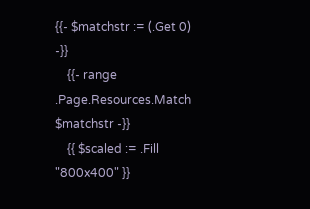{{- $matchstr := (.Get 0) -}}
    {{- range .Page.Resources.Match $matchstr -}}
    {{ $scaled := .Fill "800x400" }}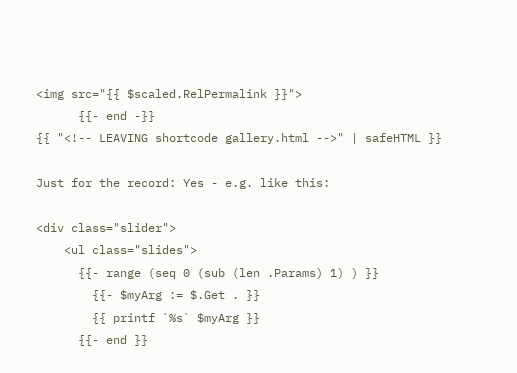<img src="{{ $scaled.RelPermalink }}">
      {{- end -}}
{{ "<!-- LEAVING shortcode gallery.html -->" | safeHTML }}

Just for the record: Yes - e.g. like this:

<div class="slider">
    <ul class="slides">
      {{- range (seq 0 (sub (len .Params) 1) ) }}
        {{- $myArg := $.Get . }}
        {{ printf `%s` $myArg }}
      {{- end }}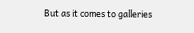But as it comes to galleries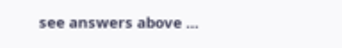see answers above …